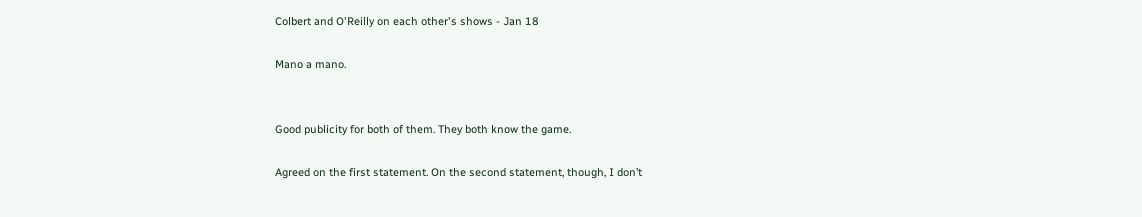Colbert and O'Reilly on each other's shows - Jan 18

Mano a mano.


Good publicity for both of them. They both know the game.

Agreed on the first statement. On the second statement, though, I don’t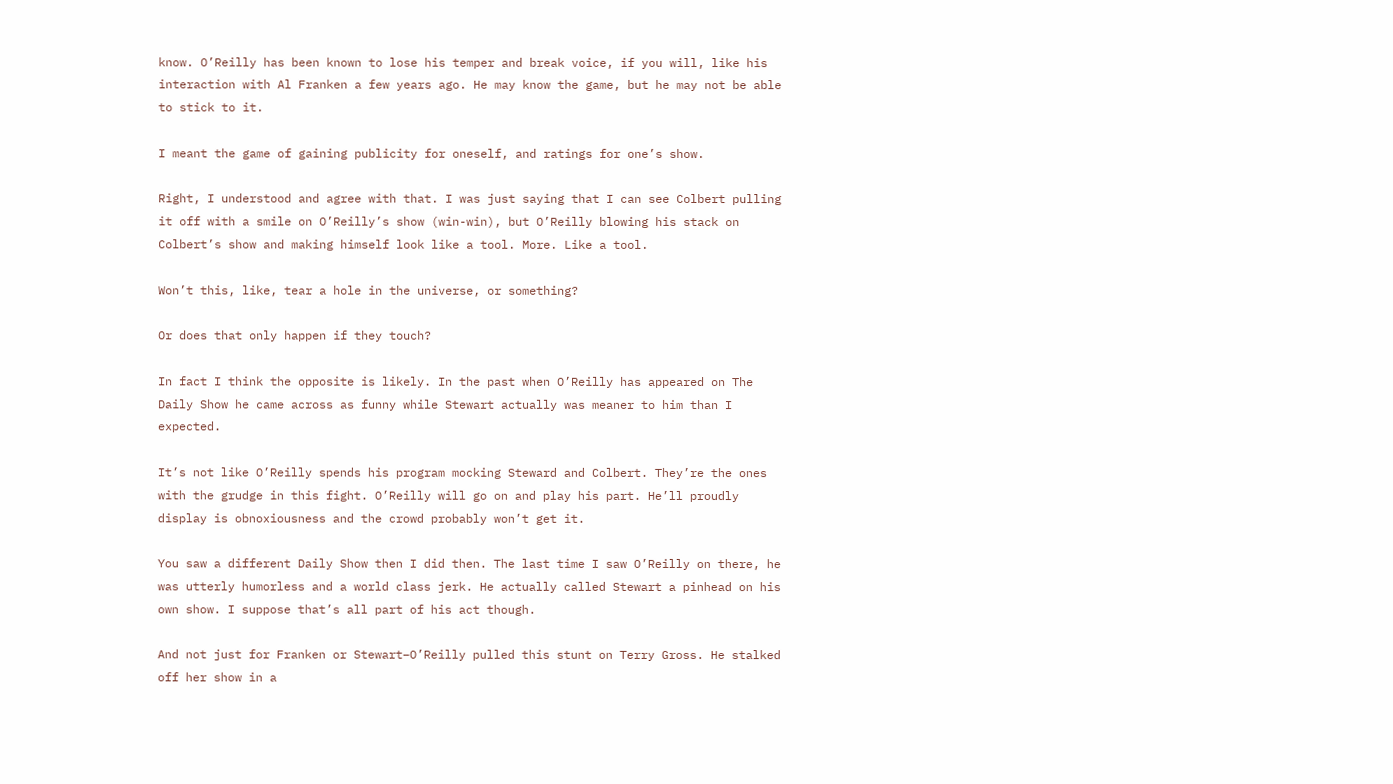know. O’Reilly has been known to lose his temper and break voice, if you will, like his interaction with Al Franken a few years ago. He may know the game, but he may not be able to stick to it.

I meant the game of gaining publicity for oneself, and ratings for one’s show.

Right, I understood and agree with that. I was just saying that I can see Colbert pulling it off with a smile on O’Reilly’s show (win-win), but O’Reilly blowing his stack on Colbert’s show and making himself look like a tool. More. Like a tool.

Won’t this, like, tear a hole in the universe, or something?

Or does that only happen if they touch?

In fact I think the opposite is likely. In the past when O’Reilly has appeared on The Daily Show he came across as funny while Stewart actually was meaner to him than I expected.

It’s not like O’Reilly spends his program mocking Steward and Colbert. They’re the ones with the grudge in this fight. O’Reilly will go on and play his part. He’ll proudly display is obnoxiousness and the crowd probably won’t get it.

You saw a different Daily Show then I did then. The last time I saw O’Reilly on there, he was utterly humorless and a world class jerk. He actually called Stewart a pinhead on his own show. I suppose that’s all part of his act though.

And not just for Franken or Stewart–O’Reilly pulled this stunt on Terry Gross. He stalked off her show in a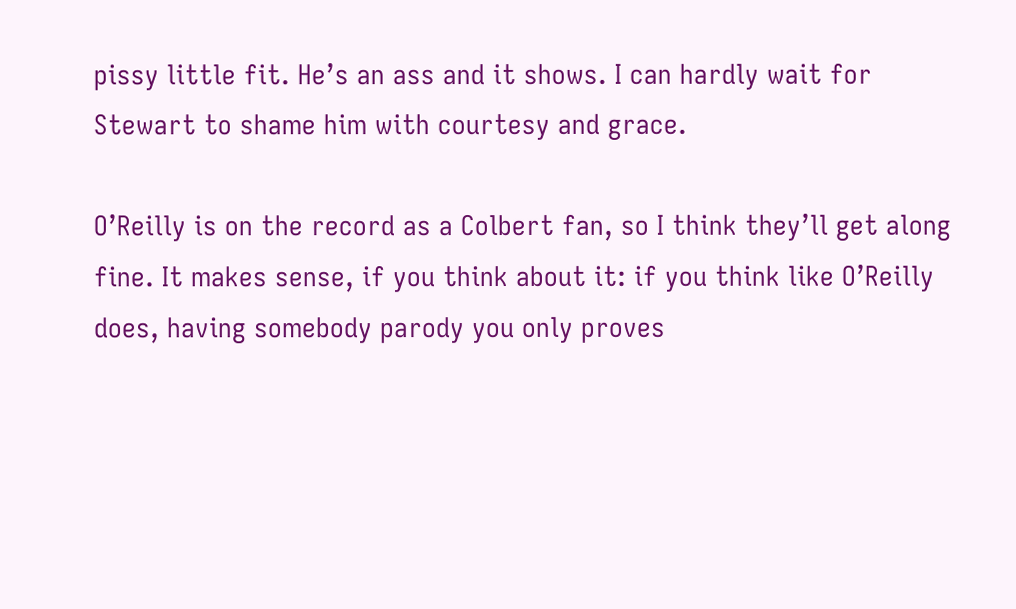pissy little fit. He’s an ass and it shows. I can hardly wait for Stewart to shame him with courtesy and grace.

O’Reilly is on the record as a Colbert fan, so I think they’ll get along fine. It makes sense, if you think about it: if you think like O’Reilly does, having somebody parody you only proves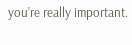you’re really important.